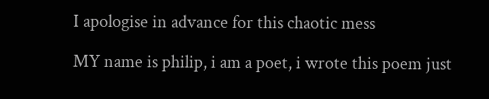I apologise in advance for this chaotic mess

MY name is philip, i am a poet, i wrote this poem just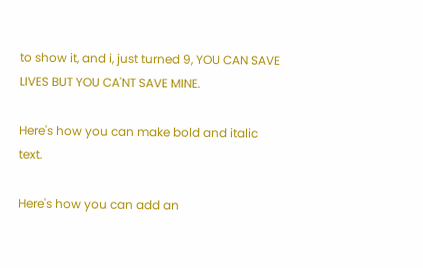to show it, and i, just turned 9, YOU CAN SAVE LIVES BUT YOU CA'NT SAVE MINE.

Here's how you can make bold and italic text.

Here's how you can add an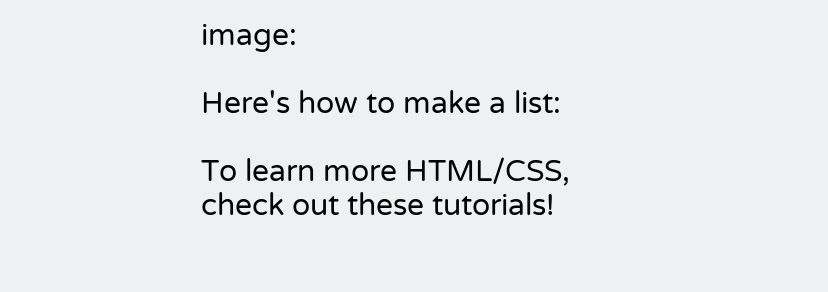image:

Here's how to make a list:

To learn more HTML/CSS, check out these tutorials!